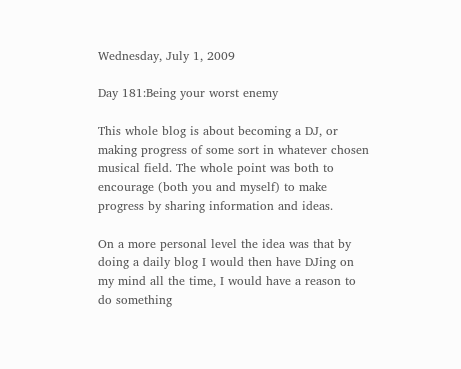Wednesday, July 1, 2009

Day 181:Being your worst enemy

This whole blog is about becoming a DJ, or making progress of some sort in whatever chosen musical field. The whole point was both to encourage (both you and myself) to make progress by sharing information and ideas.

On a more personal level the idea was that by doing a daily blog I would then have DJing on my mind all the time, I would have a reason to do something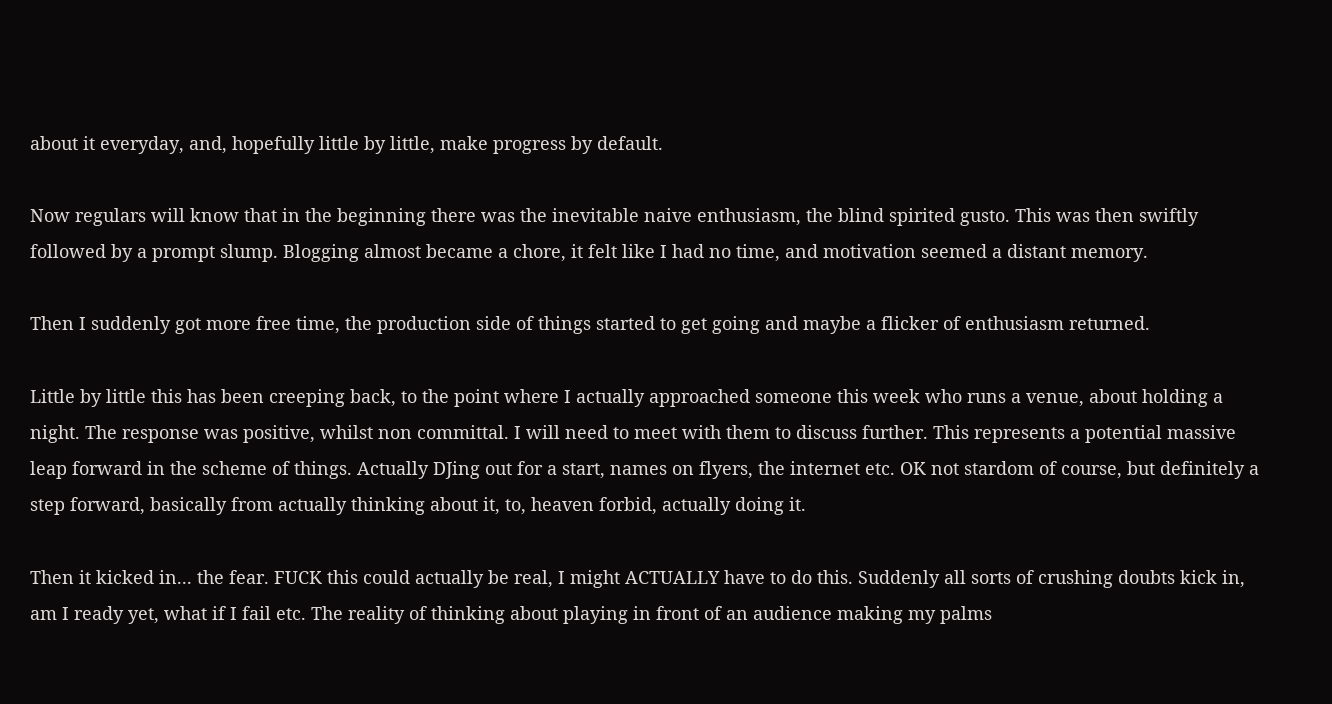about it everyday, and, hopefully little by little, make progress by default.

Now regulars will know that in the beginning there was the inevitable naive enthusiasm, the blind spirited gusto. This was then swiftly followed by a prompt slump. Blogging almost became a chore, it felt like I had no time, and motivation seemed a distant memory.

Then I suddenly got more free time, the production side of things started to get going and maybe a flicker of enthusiasm returned.

Little by little this has been creeping back, to the point where I actually approached someone this week who runs a venue, about holding a night. The response was positive, whilst non committal. I will need to meet with them to discuss further. This represents a potential massive leap forward in the scheme of things. Actually DJing out for a start, names on flyers, the internet etc. OK not stardom of course, but definitely a step forward, basically from actually thinking about it, to, heaven forbid, actually doing it.

Then it kicked in... the fear. FUCK this could actually be real, I might ACTUALLY have to do this. Suddenly all sorts of crushing doubts kick in, am I ready yet, what if I fail etc. The reality of thinking about playing in front of an audience making my palms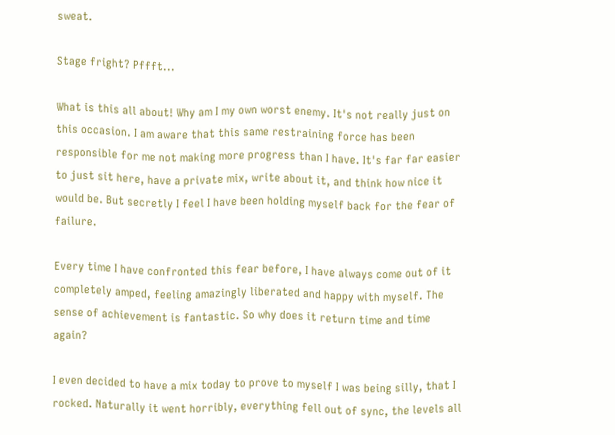sweat.

Stage fright? Pffft...

What is this all about! Why am I my own worst enemy. It's not really just on this occasion. I am aware that this same restraining force has been responsible for me not making more progress than I have. It's far far easier to just sit here, have a private mix, write about it, and think how nice it would be. But secretly I feel I have been holding myself back for the fear of failure.

Every time I have confronted this fear before, I have always come out of it completely amped, feeling amazingly liberated and happy with myself. The sense of achievement is fantastic. So why does it return time and time again?

I even decided to have a mix today to prove to myself I was being silly, that I rocked. Naturally it went horribly, everything fell out of sync, the levels all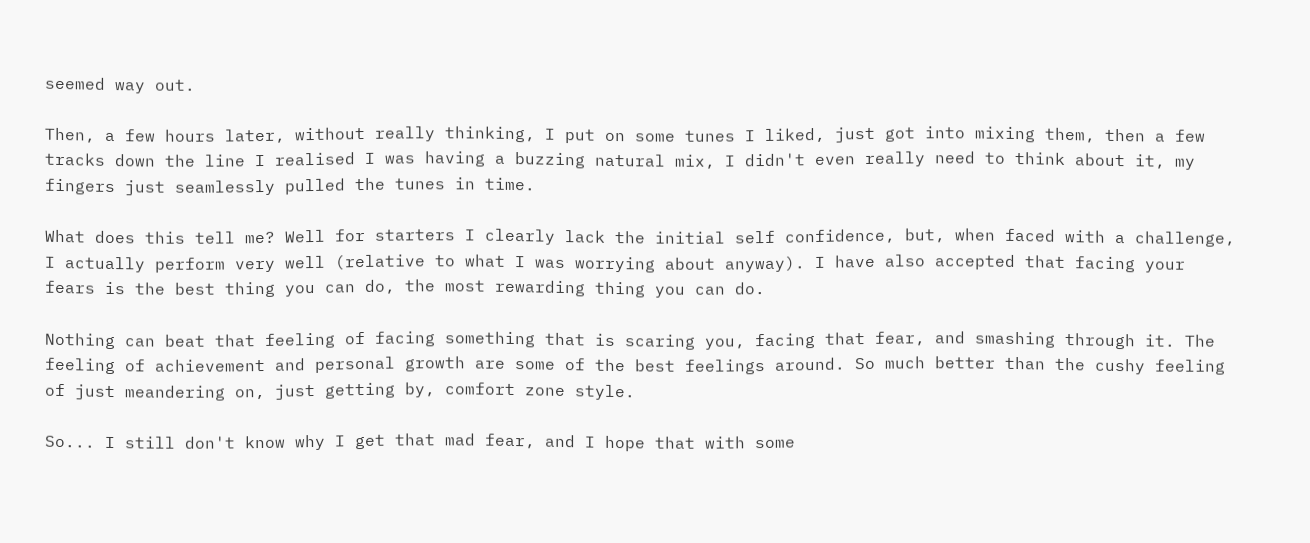seemed way out.

Then, a few hours later, without really thinking, I put on some tunes I liked, just got into mixing them, then a few tracks down the line I realised I was having a buzzing natural mix, I didn't even really need to think about it, my fingers just seamlessly pulled the tunes in time.

What does this tell me? Well for starters I clearly lack the initial self confidence, but, when faced with a challenge, I actually perform very well (relative to what I was worrying about anyway). I have also accepted that facing your fears is the best thing you can do, the most rewarding thing you can do.

Nothing can beat that feeling of facing something that is scaring you, facing that fear, and smashing through it. The feeling of achievement and personal growth are some of the best feelings around. So much better than the cushy feeling of just meandering on, just getting by, comfort zone style.

So... I still don't know why I get that mad fear, and I hope that with some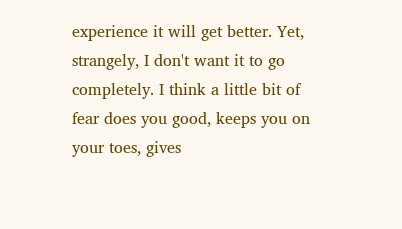experience it will get better. Yet, strangely, I don't want it to go completely. I think a little bit of fear does you good, keeps you on your toes, gives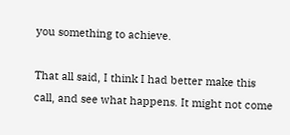you something to achieve.

That all said, I think I had better make this call, and see what happens. It might not come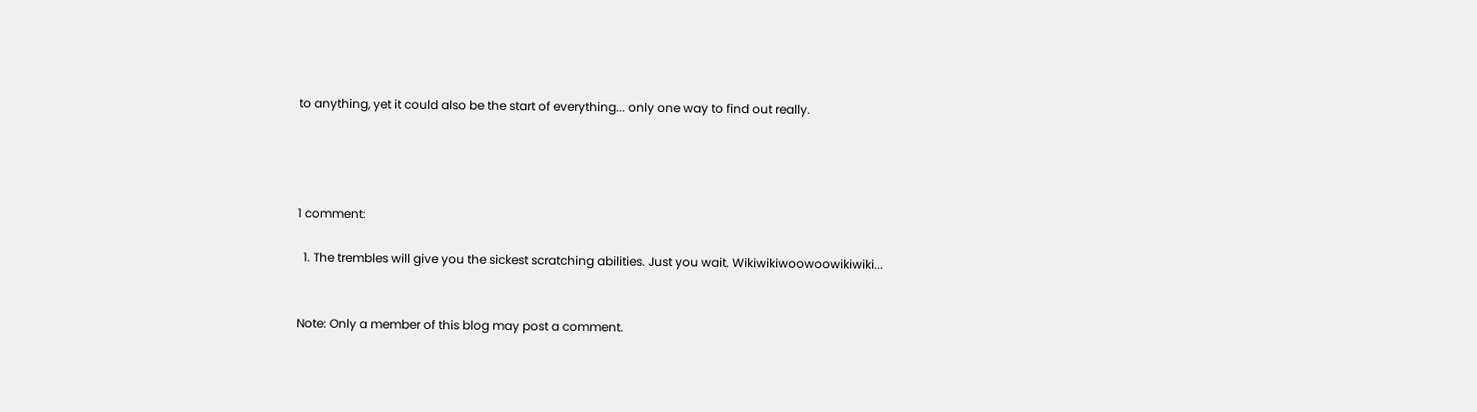to anything, yet it could also be the start of everything... only one way to find out really.




1 comment:

  1. The trembles will give you the sickest scratching abilities. Just you wait. Wikiwikiwoowoowikiwiki...


Note: Only a member of this blog may post a comment.